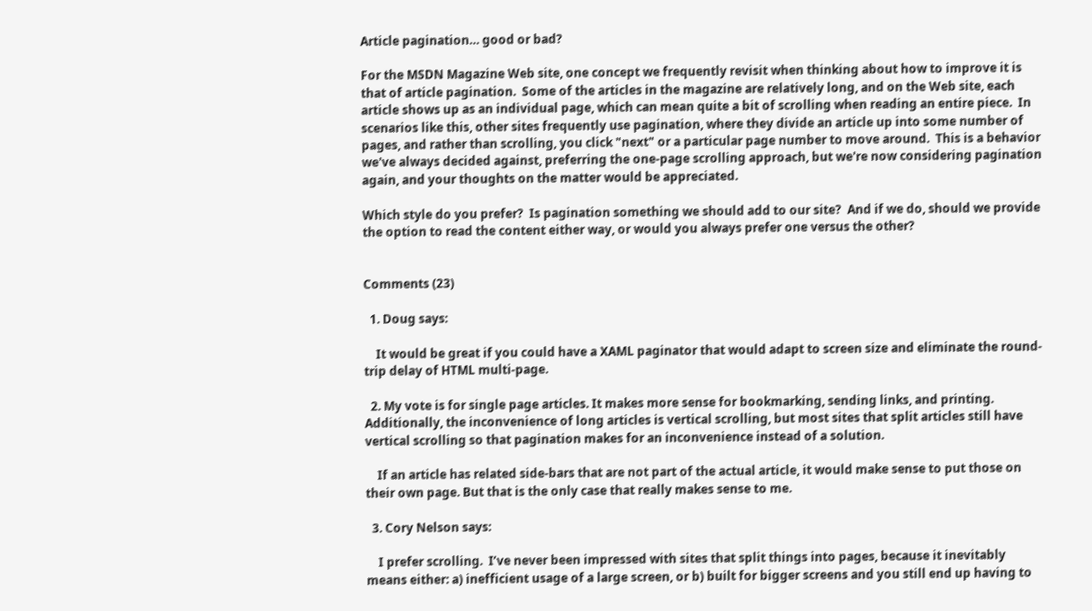Article pagination… good or bad?

For the MSDN Magazine Web site, one concept we frequently revisit when thinking about how to improve it is that of article pagination.  Some of the articles in the magazine are relatively long, and on the Web site, each article shows up as an individual page, which can mean quite a bit of scrolling when reading an entire piece.  In scenarios like this, other sites frequently use pagination, where they divide an article up into some number of pages, and rather than scrolling, you click "next" or a particular page number to move around.  This is a behavior we've always decided against, preferring the one-page scrolling approach, but we're now considering pagination again, and your thoughts on the matter would be appreciated.

Which style do you prefer?  Is pagination something we should add to our site?  And if we do, should we provide the option to read the content either way, or would you always prefer one versus the other?


Comments (23)

  1. Doug says:

    It would be great if you could have a XAML paginator that would adapt to screen size and eliminate the round-trip delay of HTML multi-page.

  2. My vote is for single page articles. It makes more sense for bookmarking, sending links, and printing. Additionally, the inconvenience of long articles is vertical scrolling, but most sites that split articles still have vertical scrolling so that pagination makes for an inconvenience instead of a solution.

    If an article has related side-bars that are not part of the actual article, it would make sense to put those on their own page. But that is the only case that really makes sense to me.

  3. Cory Nelson says:

    I prefer scrolling.  I’ve never been impressed with sites that split things into pages, because it inevitably means either: a) inefficient usage of a large screen, or b) built for bigger screens and you still end up having to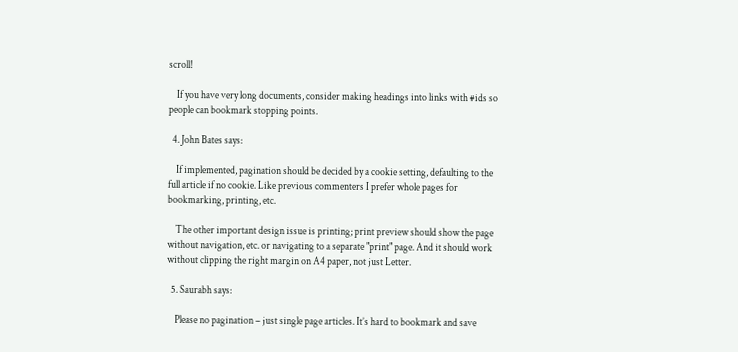scroll!

    If you have very long documents, consider making headings into links with #ids so people can bookmark stopping points.

  4. John Bates says:

    If implemented, pagination should be decided by a cookie setting, defaulting to the full article if no cookie. Like previous commenters I prefer whole pages for bookmarking, printing, etc.

    The other important design issue is printing; print preview should show the page without navigation, etc. or navigating to a separate "print" page. And it should work without clipping the right margin on A4 paper, not just Letter.

  5. Saurabh says:

    Please no pagination – just single page articles. It’s hard to bookmark and save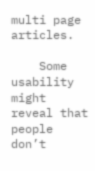multi page articles.

    Some usability might reveal that people don’t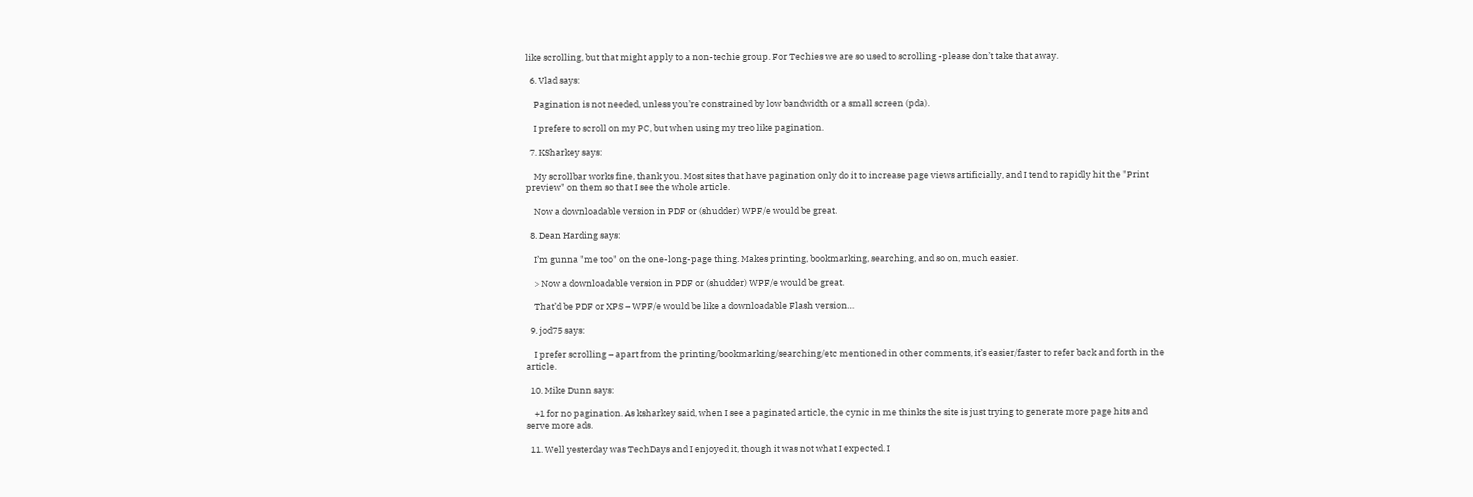like scrolling, but that might apply to a non-techie group. For Techies we are so used to scrolling -please don’t take that away.

  6. Vlad says:

    Pagination is not needed, unless you’re constrained by low bandwidth or a small screen (pda).

    I prefere to scroll on my PC, but when using my treo like pagination.

  7. KSharkey says:

    My scrollbar works fine, thank you. Most sites that have pagination only do it to increase page views artificially, and I tend to rapidly hit the "Print preview" on them so that I see the whole article.

    Now a downloadable version in PDF or (shudder) WPF/e would be great.

  8. Dean Harding says:

    I’m gunna "me too" on the one-long-page thing. Makes printing, bookmarking, searching, and so on, much easier.

    > Now a downloadable version in PDF or (shudder) WPF/e would be great.

    That’d be PDF or XPS – WPF/e would be like a downloadable Flash version…

  9. jod75 says:

    I prefer scrolling – apart from the printing/bookmarking/searching/etc mentioned in other comments, it’s easier/faster to refer back and forth in the article.

  10. Mike Dunn says:

    +1 for no pagination. As ksharkey said, when I see a paginated article, the cynic in me thinks the site is just trying to generate more page hits and serve more ads.

  11. Well yesterday was TechDays and I enjoyed it, though it was not what I expected. I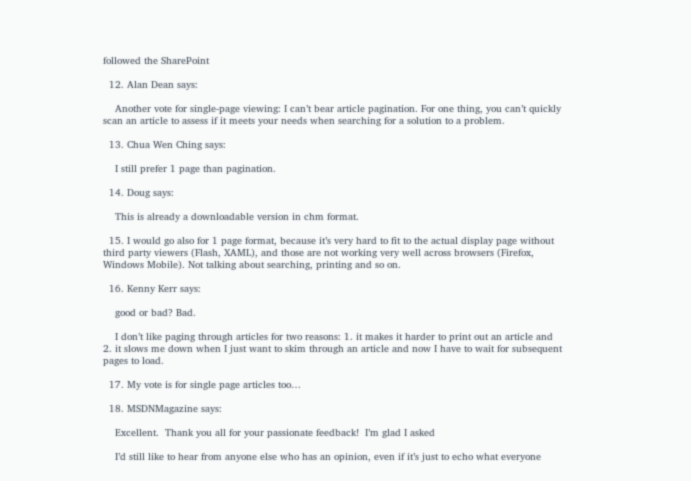followed the SharePoint

  12. Alan Dean says:

    Another vote for single-page viewing: I can’t bear article pagination. For one thing, you can’t quickly scan an article to assess if it meets your needs when searching for a solution to a problem.

  13. Chua Wen Ching says:

    I still prefer 1 page than pagination.

  14. Doug says:

    This is already a downloadable version in chm format.

  15. I would go also for 1 page format, because it’s very hard to fit to the actual display page without third party viewers (Flash, XAML), and those are not working very well across browsers (Firefox, Windows Mobile). Not talking about searching, printing and so on.

  16. Kenny Kerr says:

    good or bad? Bad.

    I don’t like paging through articles for two reasons: 1. it makes it harder to print out an article and 2. it slows me down when I just want to skim through an article and now I have to wait for subsequent pages to load.

  17. My vote is for single page articles too…

  18. MSDNMagazine says:

    Excellent.  Thank you all for your passionate feedback!  I’m glad I asked

    I’d still like to hear from anyone else who has an opinion, even if it’s just to echo what everyone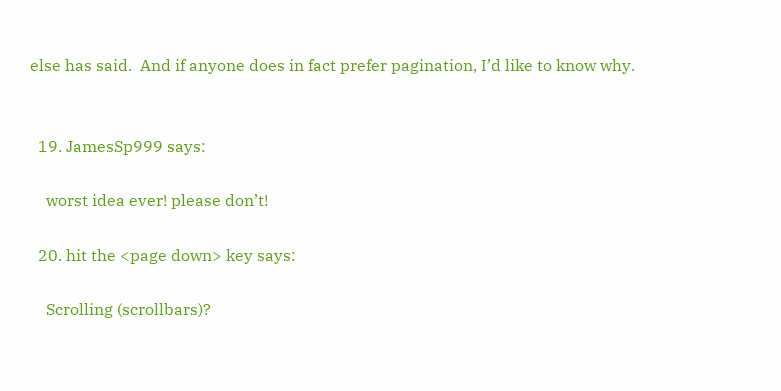else has said.  And if anyone does in fact prefer pagination, I’d like to know why.


  19. JamesSp999 says:

    worst idea ever! please don’t!

  20. hit the <page down> key says:

    Scrolling (scrollbars)?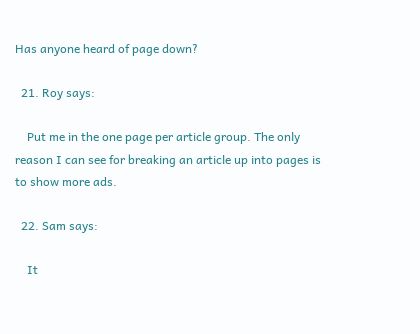Has anyone heard of page down?

  21. Roy says:

    Put me in the one page per article group. The only reason I can see for breaking an article up into pages is to show more ads.

  22. Sam says:

    It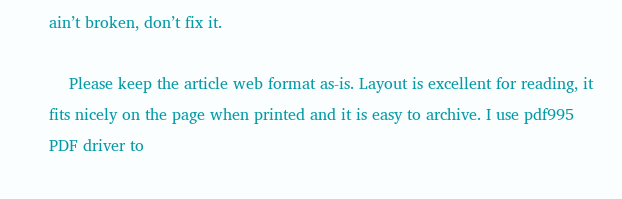ain’t broken, don’t fix it.

    Please keep the article web format as-is. Layout is excellent for reading, it fits nicely on the page when printed and it is easy to archive. I use pdf995 PDF driver to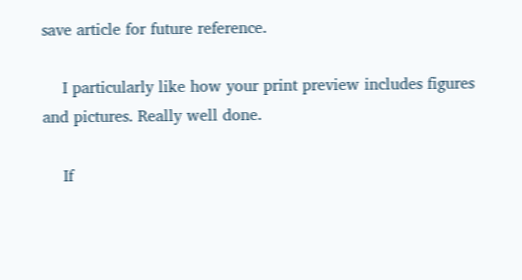save article for future reference.

    I particularly like how your print preview includes figures and pictures. Really well done.

    If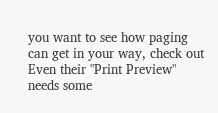you want to see how paging can get in your way, check out Even their "Print Preview" needs some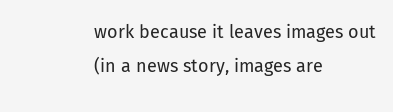work because it leaves images out (in a news story, images are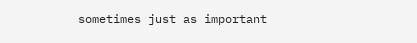sometimes just as important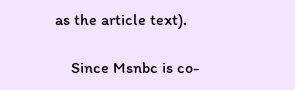as the article text).

    Since Msnbc is co-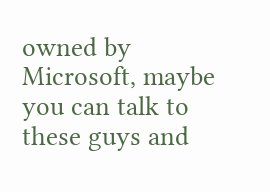owned by Microsoft, maybe you can talk to these guys and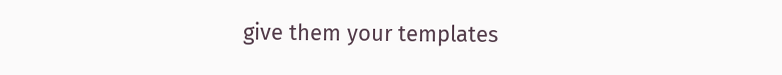give them your templates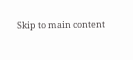Skip to main content